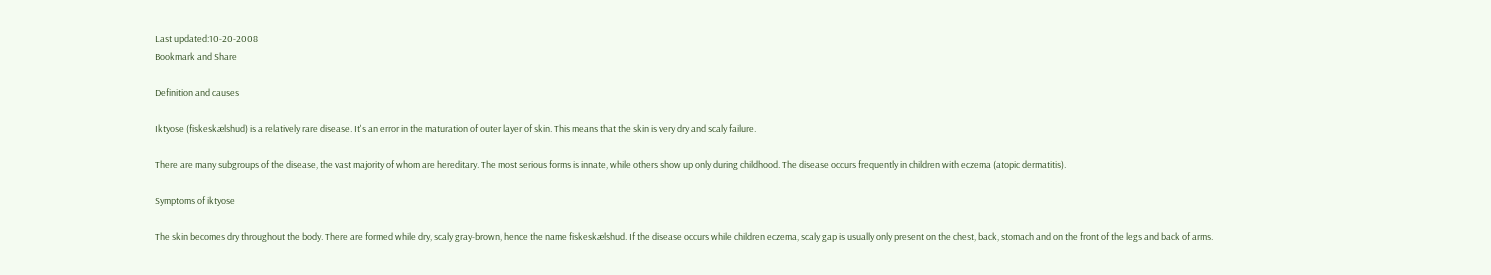Last updated:10-20-2008
Bookmark and Share

Definition and causes

Iktyose (fiskeskælshud) is a relatively rare disease. It's an error in the maturation of outer layer of skin. This means that the skin is very dry and scaly failure.

There are many subgroups of the disease, the vast majority of whom are hereditary. The most serious forms is innate, while others show up only during childhood. The disease occurs frequently in children with eczema (atopic dermatitis).

Symptoms of iktyose

The skin becomes dry throughout the body. There are formed while dry, scaly gray-brown, hence the name fiskeskælshud. If the disease occurs while children eczema, scaly gap is usually only present on the chest, back, stomach and on the front of the legs and back of arms.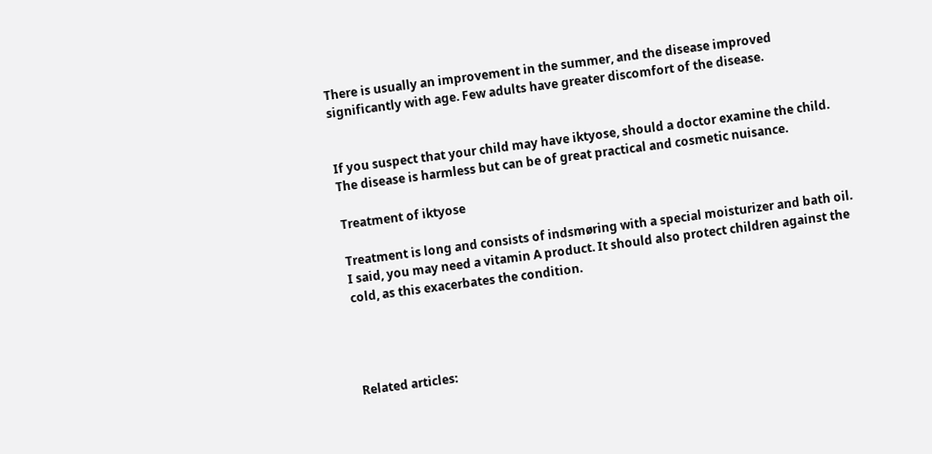There is usually an improvement in the summer, and the disease improved significantly with age. Few adults have greater discomfort of the disease.


If you suspect that your child may have iktyose, should a doctor examine the child. The disease is harmless but can be of great practical and cosmetic nuisance.

Treatment of iktyose

Treatment is long and consists of indsmøring with a special moisturizer and bath oil. I said, you may need a vitamin A product. It should also protect children against the cold, as this exacerbates the condition.




Related articles: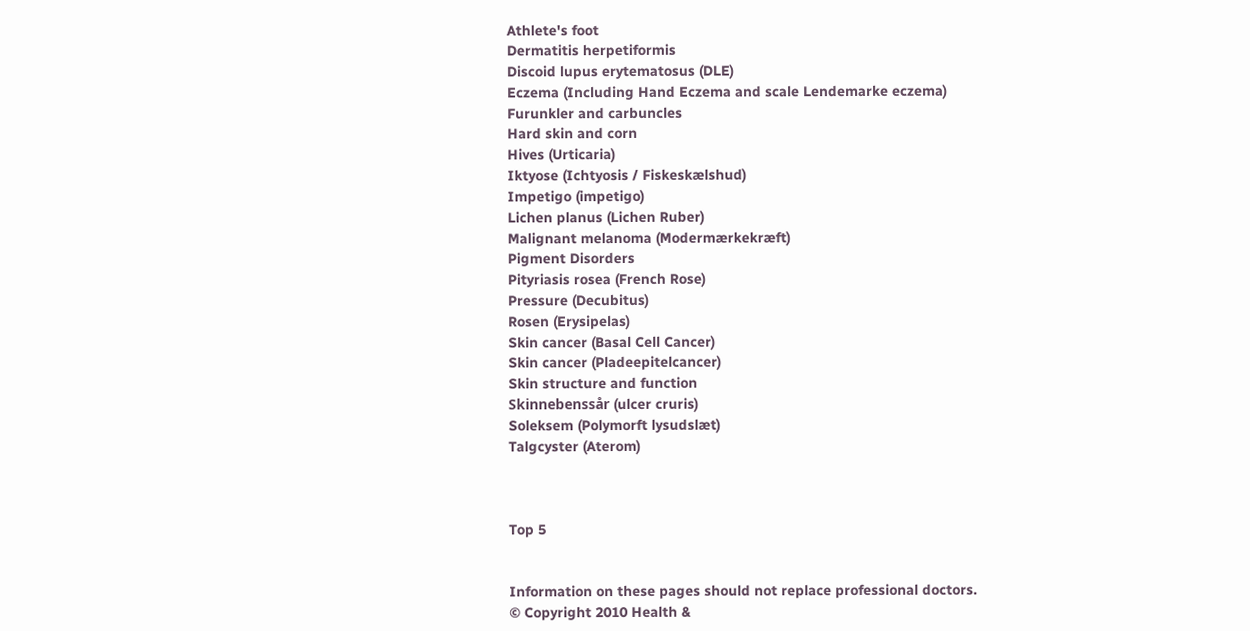Athlete's foot
Dermatitis herpetiformis
Discoid lupus erytematosus (DLE)
Eczema (Including Hand Eczema and scale Lendemarke eczema)
Furunkler and carbuncles
Hard skin and corn
Hives (Urticaria)
Iktyose (Ichtyosis / Fiskeskælshud)
Impetigo (impetigo)
Lichen planus (Lichen Ruber)
Malignant melanoma (Modermærkekræft)
Pigment Disorders
Pityriasis rosea (French Rose)
Pressure (Decubitus)
Rosen (Erysipelas)
Skin cancer (Basal Cell Cancer)
Skin cancer (Pladeepitelcancer)
Skin structure and function
Skinnebenssår (ulcer cruris)
Soleksem (Polymorft lysudslæt)
Talgcyster (Aterom)



Top 5


Information on these pages should not replace professional doctors.
© Copyright 2010 Health &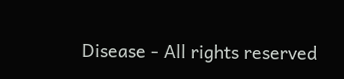Disease - All rights reserved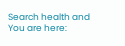Search health and
You are here: